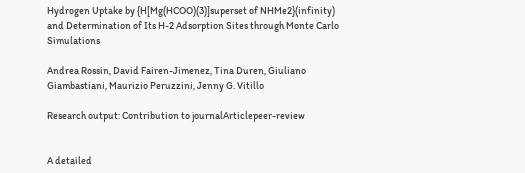Hydrogen Uptake by {H[Mg(HCOO)(3)]superset of NHMe2}(infinity) and Determination of Its H-2 Adsorption Sites through Monte Carlo Simulations

Andrea Rossin, David Fairen-Jimenez, Tina Duren, Giuliano Giambastiani, Maurizio Peruzzini, Jenny G. Vitillo

Research output: Contribution to journalArticlepeer-review


A detailed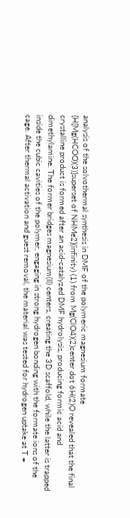analysis of the solvothermal synthesis in DMF of the polymeric magnesium formate {H[Mg(HCOO)(3)]superset of NHMe2}(infinity) (1) from Mg(ClO4)(2)center dot 6H(2)O revealed that the final crystalline product is formed after an acid-catalyzed DMF hydrolysis, producing formic acid and dimethylamine. The former bridges magnesium(II) centers, creating the 3D scaffold, while the latter is trapped inside the cubic cavities of the polymer, engaging in strong hydrogen bonding with the formate ions of the cage. After thermal activation and guest removal, the material was tested for hydrogen uptake at T =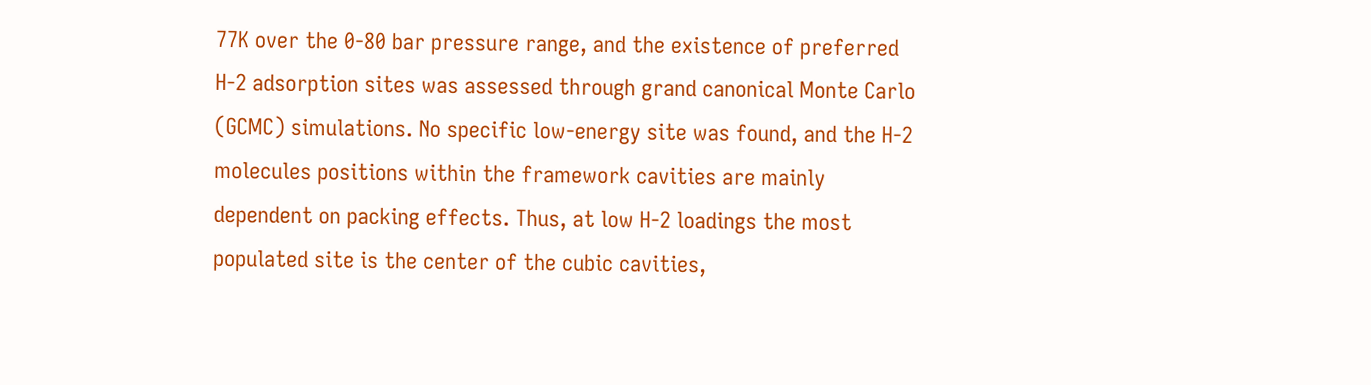77K over the 0-80 bar pressure range, and the existence of preferred H-2 adsorption sites was assessed through grand canonical Monte Carlo (GCMC) simulations. No specific low-energy site was found, and the H-2 molecules positions within the framework cavities are mainly dependent on packing effects. Thus, at low H-2 loadings the most populated site is the center of the cubic cavities,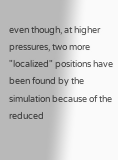even though, at higher pressures, two more "localized" positions have been found by the simulation because of the reduced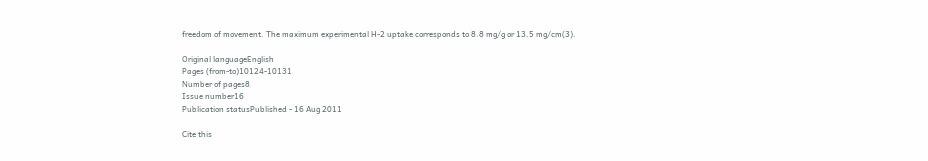freedom of movement. The maximum experimental H-2 uptake corresponds to 8.8 mg/g or 13.5 mg/cm(3).

Original languageEnglish
Pages (from-to)10124-10131
Number of pages8
Issue number16
Publication statusPublished - 16 Aug 2011

Cite this